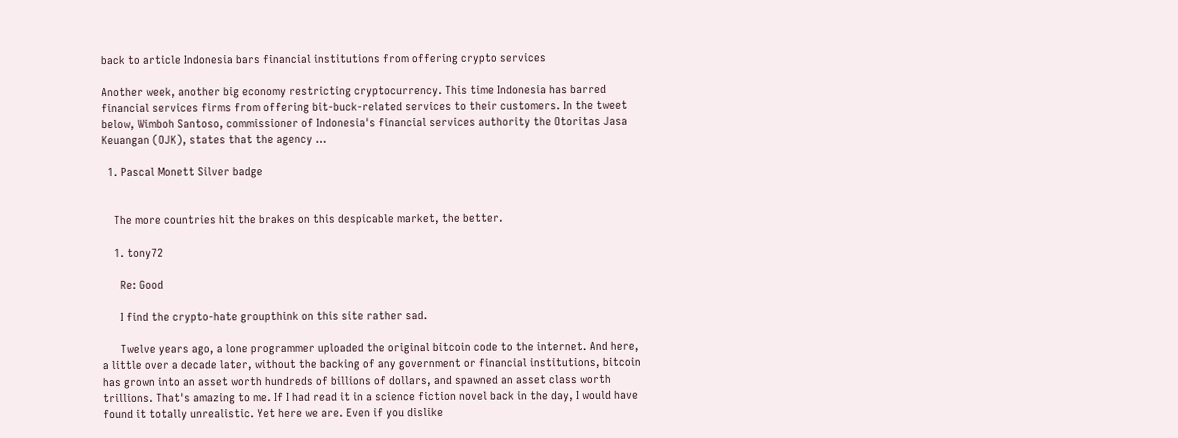back to article Indonesia bars financial institutions from offering crypto services

Another week, another big economy restricting cryptocurrency. This time Indonesia has barred financial services firms from offering bit-buck-related services to their customers. In the tweet below, Wimboh Santoso, commissioner of Indonesia's financial services authority the Otoritas Jasa Keuangan (OJK), states that the agency …

  1. Pascal Monett Silver badge


    The more countries hit the brakes on this despicable market, the better.

    1. tony72

      Re: Good

      I find the crypto-hate groupthink on this site rather sad.

      Twelve years ago, a lone programmer uploaded the original bitcoin code to the internet. And here, a little over a decade later, without the backing of any government or financial institutions, bitcoin has grown into an asset worth hundreds of billions of dollars, and spawned an asset class worth trillions. That's amazing to me. If I had read it in a science fiction novel back in the day, I would have found it totally unrealistic. Yet here we are. Even if you dislike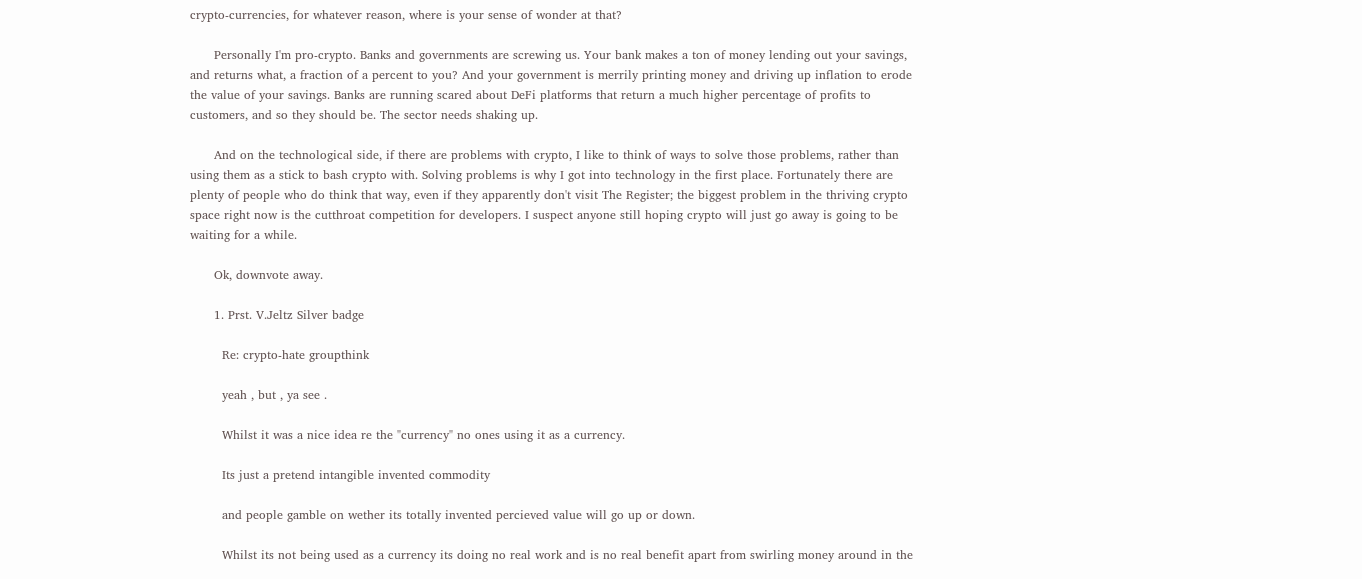crypto-currencies, for whatever reason, where is your sense of wonder at that?

      Personally I'm pro-crypto. Banks and governments are screwing us. Your bank makes a ton of money lending out your savings, and returns what, a fraction of a percent to you? And your government is merrily printing money and driving up inflation to erode the value of your savings. Banks are running scared about DeFi platforms that return a much higher percentage of profits to customers, and so they should be. The sector needs shaking up.

      And on the technological side, if there are problems with crypto, I like to think of ways to solve those problems, rather than using them as a stick to bash crypto with. Solving problems is why I got into technology in the first place. Fortunately there are plenty of people who do think that way, even if they apparently don't visit The Register; the biggest problem in the thriving crypto space right now is the cutthroat competition for developers. I suspect anyone still hoping crypto will just go away is going to be waiting for a while.

      Ok, downvote away.

      1. Prst. V.Jeltz Silver badge

        Re: crypto-hate groupthink

        yeah , but , ya see .

        Whilst it was a nice idea re the "currency" no ones using it as a currency.

        Its just a pretend intangible invented commodity

        and people gamble on wether its totally invented percieved value will go up or down.

        Whilst its not being used as a currency its doing no real work and is no real benefit apart from swirling money around in the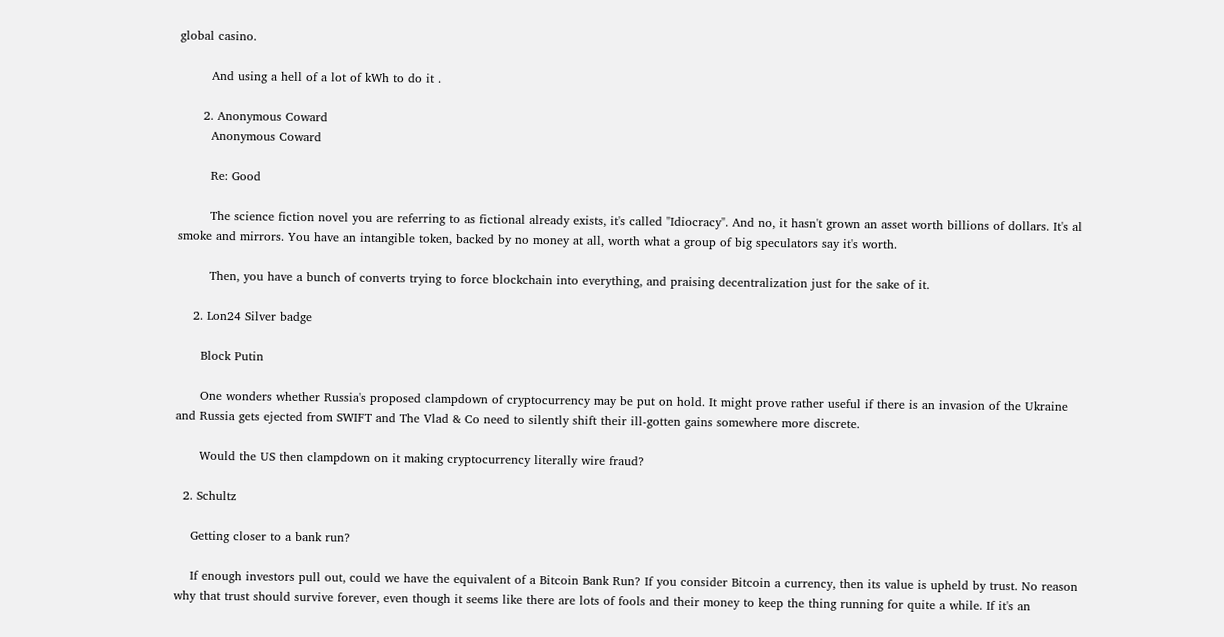global casino.

        And using a hell of a lot of kWh to do it .

      2. Anonymous Coward
        Anonymous Coward

        Re: Good

        The science fiction novel you are referring to as fictional already exists, it's called "Idiocracy". And no, it hasn't grown an asset worth billions of dollars. It's al smoke and mirrors. You have an intangible token, backed by no money at all, worth what a group of big speculators say it's worth.

        Then, you have a bunch of converts trying to force blockchain into everything, and praising decentralization just for the sake of it.

    2. Lon24 Silver badge

      Block Putin

      One wonders whether Russia's proposed clampdown of cryptocurrency may be put on hold. It might prove rather useful if there is an invasion of the Ukraine and Russia gets ejected from SWIFT and The Vlad & Co need to silently shift their ill-gotten gains somewhere more discrete.

      Would the US then clampdown on it making cryptocurrency literally wire fraud?

  2. Schultz

    Getting closer to a bank run?

    If enough investors pull out, could we have the equivalent of a Bitcoin Bank Run? If you consider Bitcoin a currency, then its value is upheld by trust. No reason why that trust should survive forever, even though it seems like there are lots of fools and their money to keep the thing running for quite a while. If it's an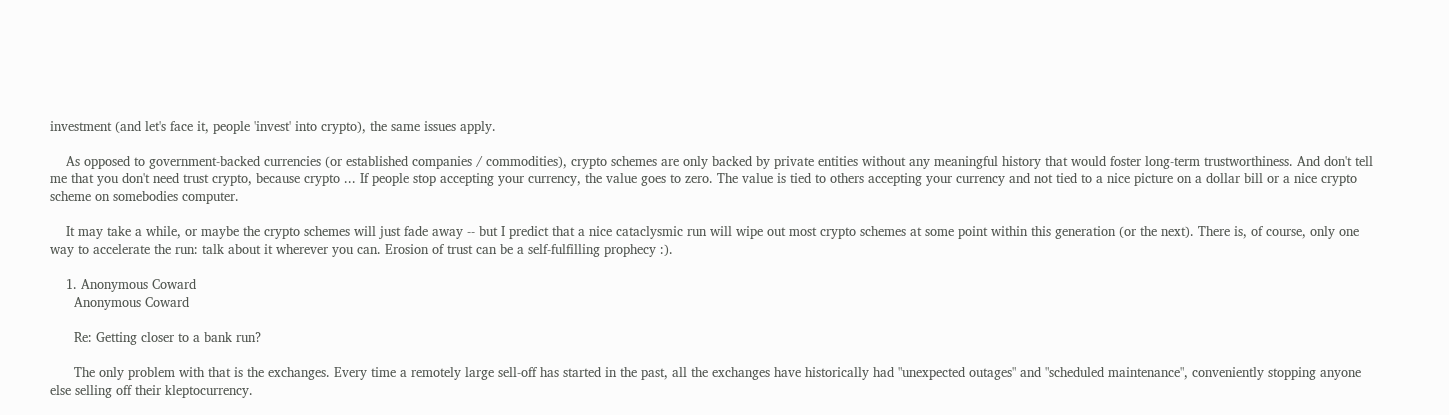investment (and let's face it, people 'invest' into crypto), the same issues apply.

    As opposed to government-backed currencies (or established companies / commodities), crypto schemes are only backed by private entities without any meaningful history that would foster long-term trustworthiness. And don't tell me that you don't need trust crypto, because crypto ... If people stop accepting your currency, the value goes to zero. The value is tied to others accepting your currency and not tied to a nice picture on a dollar bill or a nice crypto scheme on somebodies computer.

    It may take a while, or maybe the crypto schemes will just fade away -- but I predict that a nice cataclysmic run will wipe out most crypto schemes at some point within this generation (or the next). There is, of course, only one way to accelerate the run: talk about it wherever you can. Erosion of trust can be a self-fulfilling prophecy :).

    1. Anonymous Coward
      Anonymous Coward

      Re: Getting closer to a bank run?

      The only problem with that is the exchanges. Every time a remotely large sell-off has started in the past, all the exchanges have historically had "unexpected outages" and "scheduled maintenance", conveniently stopping anyone else selling off their kleptocurrency.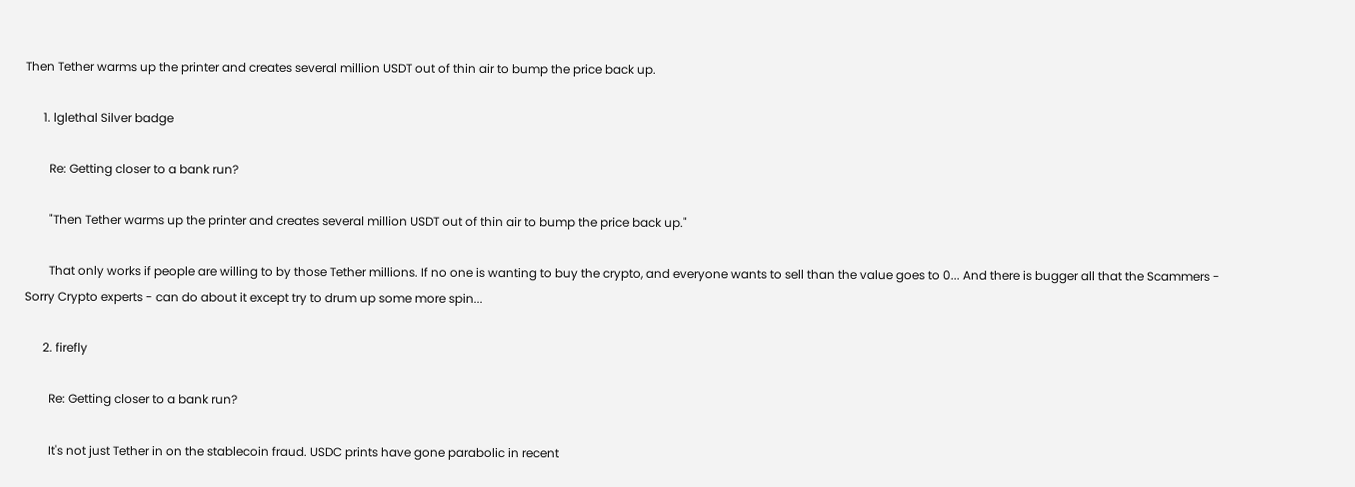Then Tether warms up the printer and creates several million USDT out of thin air to bump the price back up.

      1. lglethal Silver badge

        Re: Getting closer to a bank run?

        "Then Tether warms up the printer and creates several million USDT out of thin air to bump the price back up."

        That only works if people are willing to by those Tether millions. If no one is wanting to buy the crypto, and everyone wants to sell than the value goes to 0... And there is bugger all that the Scammers - Sorry Crypto experts - can do about it except try to drum up some more spin...

      2. firefly

        Re: Getting closer to a bank run?

        It's not just Tether in on the stablecoin fraud. USDC prints have gone parabolic in recent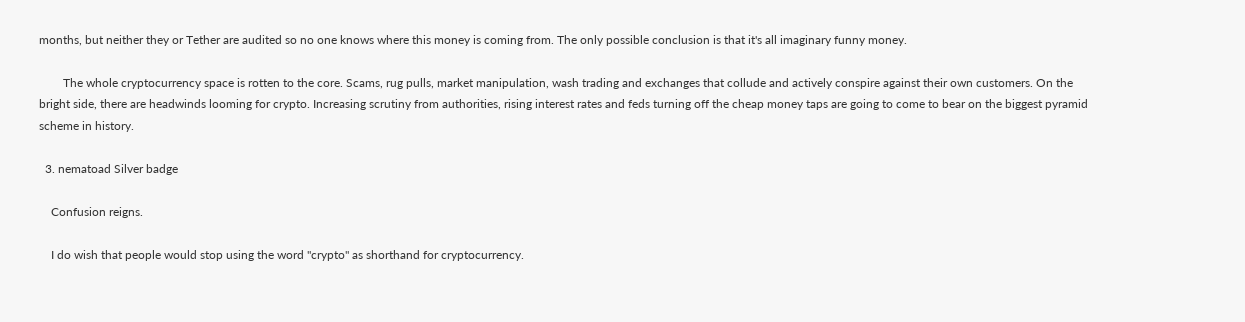months, but neither they or Tether are audited so no one knows where this money is coming from. The only possible conclusion is that it's all imaginary funny money.

        The whole cryptocurrency space is rotten to the core. Scams, rug pulls, market manipulation, wash trading and exchanges that collude and actively conspire against their own customers. On the bright side, there are headwinds looming for crypto. Increasing scrutiny from authorities, rising interest rates and feds turning off the cheap money taps are going to come to bear on the biggest pyramid scheme in history.

  3. nematoad Silver badge

    Confusion reigns.

    I do wish that people would stop using the word "crypto" as shorthand for cryptocurrency.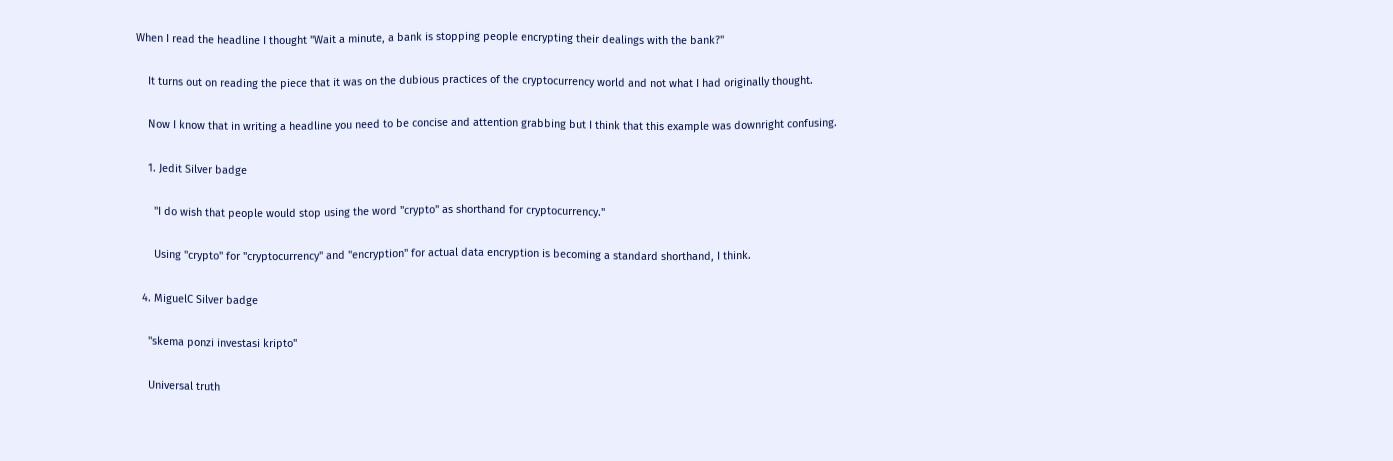When I read the headline I thought "Wait a minute, a bank is stopping people encrypting their dealings with the bank?"

    It turns out on reading the piece that it was on the dubious practices of the cryptocurrency world and not what I had originally thought.

    Now I know that in writing a headline you need to be concise and attention grabbing but I think that this example was downright confusing.

    1. Jedit Silver badge

      "I do wish that people would stop using the word "crypto" as shorthand for cryptocurrency."

      Using "crypto" for "cryptocurrency" and "encryption" for actual data encryption is becoming a standard shorthand, I think.

  4. MiguelC Silver badge

    "skema ponzi investasi kripto"

    Universal truth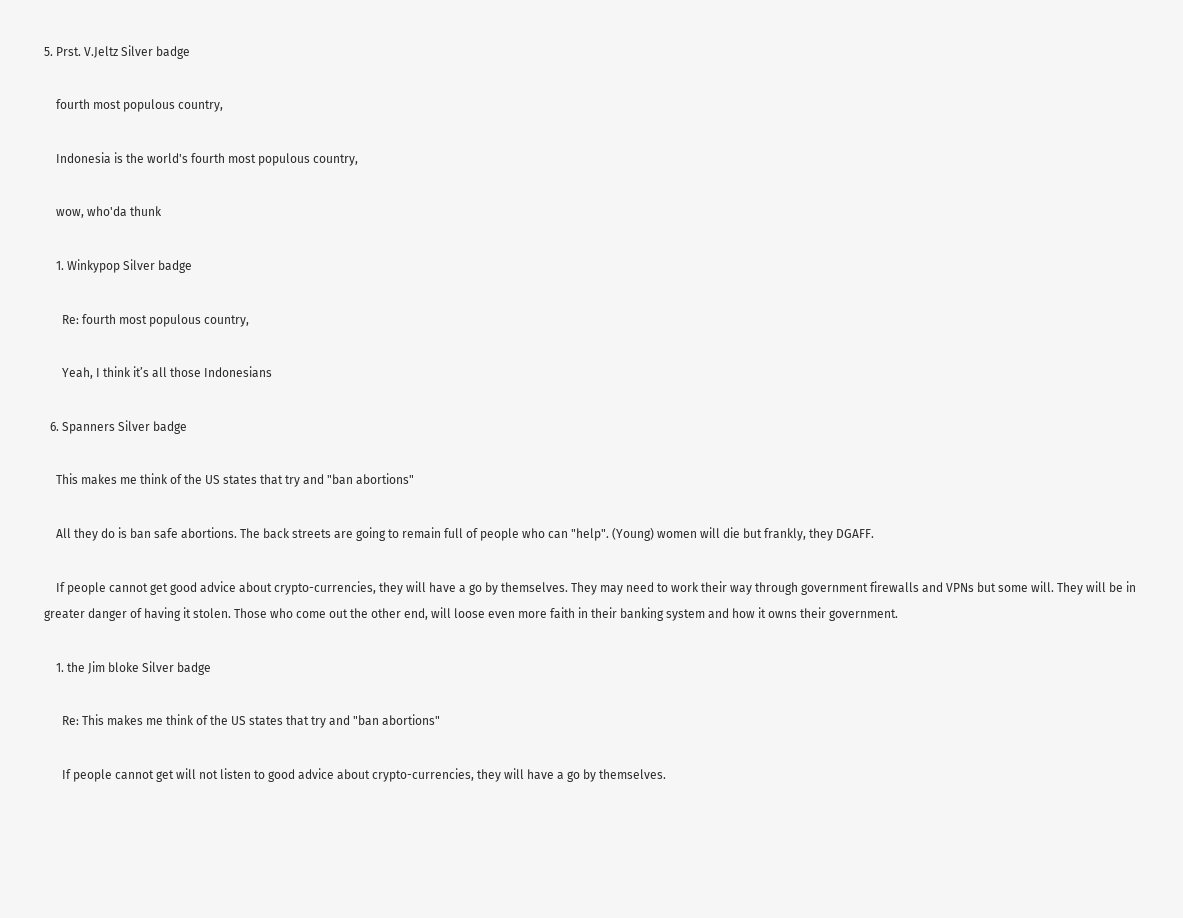5. Prst. V.Jeltz Silver badge

    fourth most populous country,

    Indonesia is the world's fourth most populous country,

    wow, who'da thunk

    1. Winkypop Silver badge

      Re: fourth most populous country,

      Yeah, I think it’s all those Indonesians

  6. Spanners Silver badge

    This makes me think of the US states that try and "ban abortions"

    All they do is ban safe abortions. The back streets are going to remain full of people who can "help". (Young) women will die but frankly, they DGAFF.

    If people cannot get good advice about crypto-currencies, they will have a go by themselves. They may need to work their way through government firewalls and VPNs but some will. They will be in greater danger of having it stolen. Those who come out the other end, will loose even more faith in their banking system and how it owns their government.

    1. the Jim bloke Silver badge

      Re: This makes me think of the US states that try and "ban abortions"

      If people cannot get will not listen to good advice about crypto-currencies, they will have a go by themselves.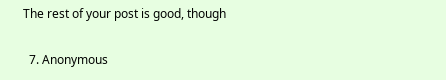The rest of your post is good, though

  7. Anonymous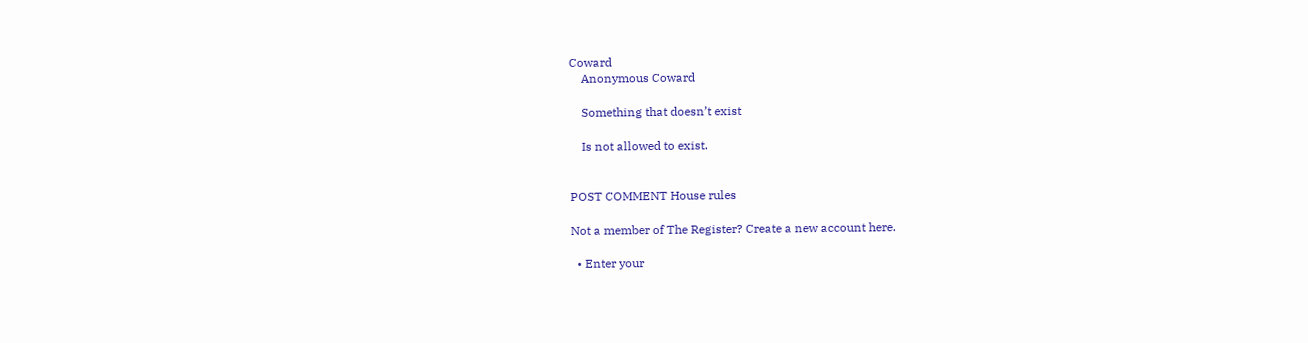Coward
    Anonymous Coward

    Something that doesn’t exist

    Is not allowed to exist.


POST COMMENT House rules

Not a member of The Register? Create a new account here.

  • Enter your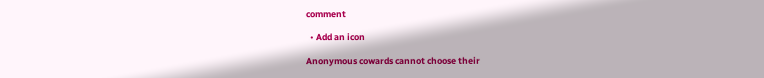comment

  • Add an icon

Anonymous cowards cannot choose their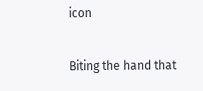icon

Biting the hand that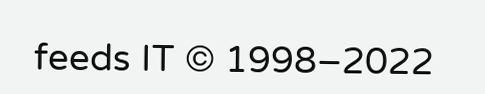feeds IT © 1998–2022